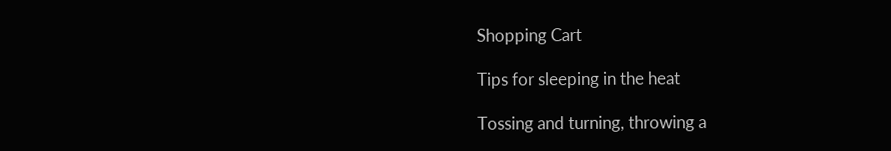Shopping Cart

Tips for sleeping in the heat

Tossing and turning, throwing a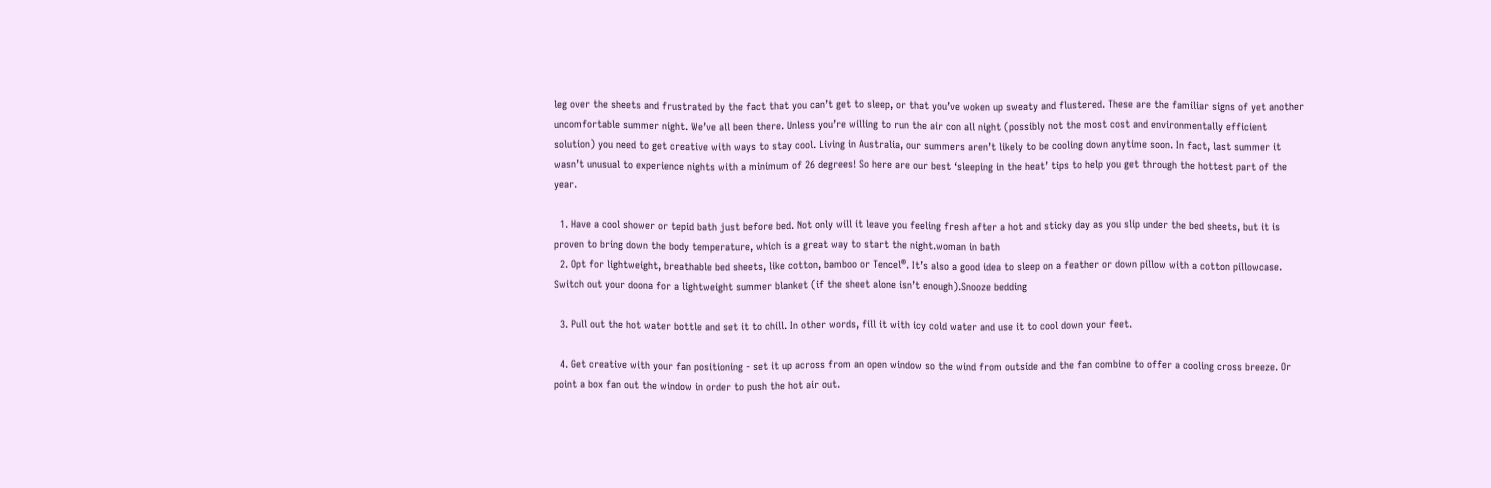leg over the sheets and frustrated by the fact that you can’t get to sleep, or that you’ve woken up sweaty and flustered. These are the familiar signs of yet another uncomfortable summer night. We’ve all been there. Unless you’re willing to run the air con all night (possibly not the most cost and environmentally efficient solution) you need to get creative with ways to stay cool. Living in Australia, our summers aren’t likely to be cooling down anytime soon. In fact, last summer it wasn’t unusual to experience nights with a minimum of 26 degrees! So here are our best ‘sleeping in the heat’ tips to help you get through the hottest part of the year.

  1. Have a cool shower or tepid bath just before bed. Not only will it leave you feeling fresh after a hot and sticky day as you slip under the bed sheets, but it is proven to bring down the body temperature, which is a great way to start the night.woman in bath
  2. Opt for lightweight, breathable bed sheets, like cotton, bamboo or Tencel®. It’s also a good idea to sleep on a feather or down pillow with a cotton pillowcase. Switch out your doona for a lightweight summer blanket (if the sheet alone isn’t enough).Snooze bedding

  3. Pull out the hot water bottle and set it to chill. In other words, fill it with icy cold water and use it to cool down your feet.

  4. Get creative with your fan positioning - set it up across from an open window so the wind from outside and the fan combine to offer a cooling cross breeze. Or point a box fan out the window in order to push the hot air out.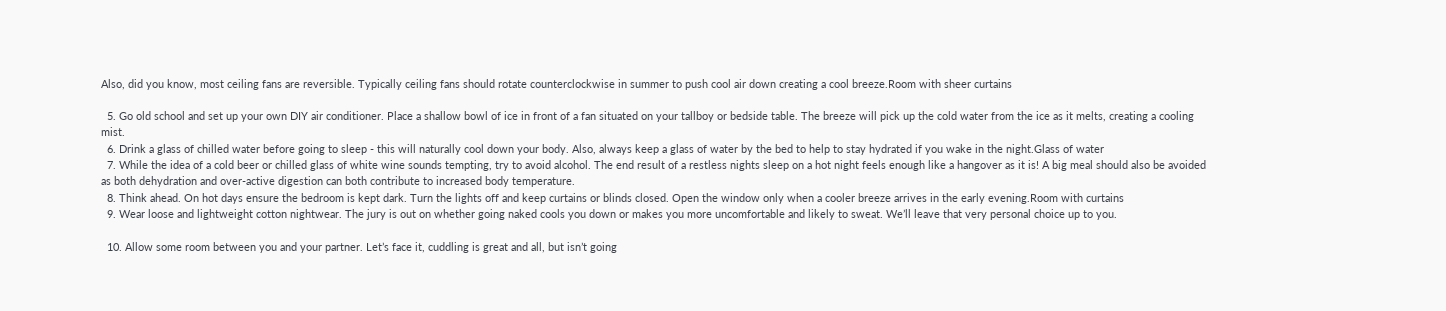Also, did you know, most ceiling fans are reversible. Typically ceiling fans should rotate counterclockwise in summer to push cool air down creating a cool breeze.Room with sheer curtains

  5. Go old school and set up your own DIY air conditioner. Place a shallow bowl of ice in front of a fan situated on your tallboy or bedside table. The breeze will pick up the cold water from the ice as it melts, creating a cooling mist.
  6. Drink a glass of chilled water before going to sleep - this will naturally cool down your body. Also, always keep a glass of water by the bed to help to stay hydrated if you wake in the night.Glass of water
  7. While the idea of a cold beer or chilled glass of white wine sounds tempting, try to avoid alcohol. The end result of a restless nights sleep on a hot night feels enough like a hangover as it is! A big meal should also be avoided as both dehydration and over-active digestion can both contribute to increased body temperature.
  8. Think ahead. On hot days ensure the bedroom is kept dark. Turn the lights off and keep curtains or blinds closed. Open the window only when a cooler breeze arrives in the early evening.Room with curtains
  9. Wear loose and lightweight cotton nightwear. The jury is out on whether going naked cools you down or makes you more uncomfortable and likely to sweat. We’ll leave that very personal choice up to you.

  10. Allow some room between you and your partner. Let’s face it, cuddling is great and all, but isn’t going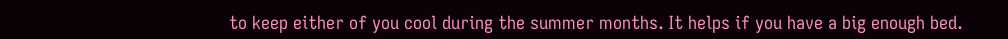to keep either of you cool during the summer months. It helps if you have a big enough bed.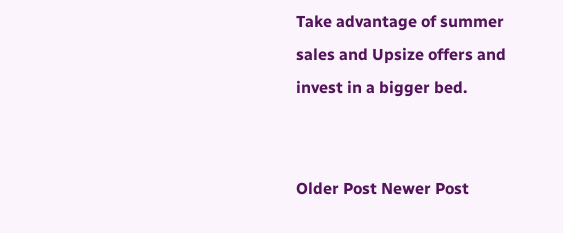Take advantage of summer sales and Upsize offers and invest in a bigger bed.


Older Post Newer Post